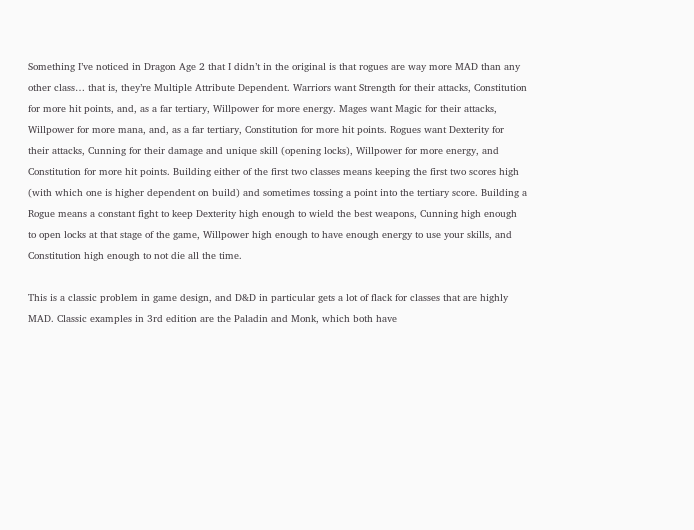Something I’ve noticed in Dragon Age 2 that I didn’t in the original is that rogues are way more MAD than any other class… that is, they’re Multiple Attribute Dependent. Warriors want Strength for their attacks, Constitution for more hit points, and, as a far tertiary, Willpower for more energy. Mages want Magic for their attacks, Willpower for more mana, and, as a far tertiary, Constitution for more hit points. Rogues want Dexterity for their attacks, Cunning for their damage and unique skill (opening locks), Willpower for more energy, and Constitution for more hit points. Building either of the first two classes means keeping the first two scores high (with which one is higher dependent on build) and sometimes tossing a point into the tertiary score. Building a Rogue means a constant fight to keep Dexterity high enough to wield the best weapons, Cunning high enough to open locks at that stage of the game, Willpower high enough to have enough energy to use your skills, and Constitution high enough to not die all the time.

This is a classic problem in game design, and D&D in particular gets a lot of flack for classes that are highly MAD. Classic examples in 3rd edition are the Paladin and Monk, which both have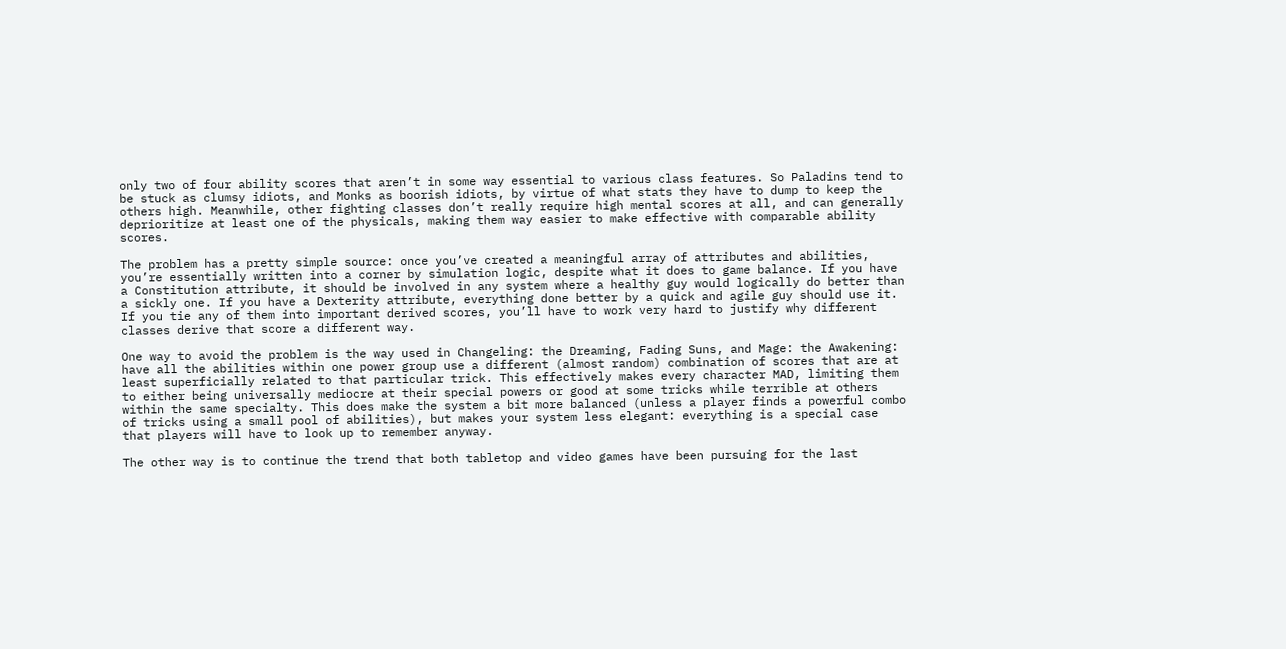only two of four ability scores that aren’t in some way essential to various class features. So Paladins tend to be stuck as clumsy idiots, and Monks as boorish idiots, by virtue of what stats they have to dump to keep the others high. Meanwhile, other fighting classes don’t really require high mental scores at all, and can generally deprioritize at least one of the physicals, making them way easier to make effective with comparable ability scores.

The problem has a pretty simple source: once you’ve created a meaningful array of attributes and abilities, you’re essentially written into a corner by simulation logic, despite what it does to game balance. If you have a Constitution attribute, it should be involved in any system where a healthy guy would logically do better than a sickly one. If you have a Dexterity attribute, everything done better by a quick and agile guy should use it. If you tie any of them into important derived scores, you’ll have to work very hard to justify why different classes derive that score a different way.

One way to avoid the problem is the way used in Changeling: the Dreaming, Fading Suns, and Mage: the Awakening: have all the abilities within one power group use a different (almost random) combination of scores that are at least superficially related to that particular trick. This effectively makes every character MAD, limiting them to either being universally mediocre at their special powers or good at some tricks while terrible at others within the same specialty. This does make the system a bit more balanced (unless a player finds a powerful combo of tricks using a small pool of abilities), but makes your system less elegant: everything is a special case that players will have to look up to remember anyway.

The other way is to continue the trend that both tabletop and video games have been pursuing for the last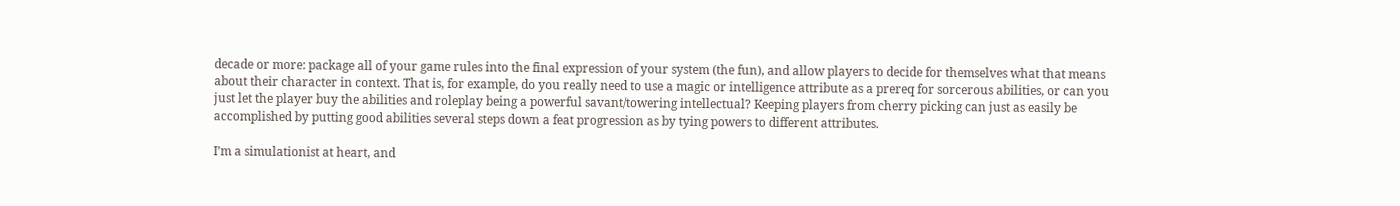decade or more: package all of your game rules into the final expression of your system (the fun), and allow players to decide for themselves what that means about their character in context. That is, for example, do you really need to use a magic or intelligence attribute as a prereq for sorcerous abilities, or can you just let the player buy the abilities and roleplay being a powerful savant/towering intellectual? Keeping players from cherry picking can just as easily be accomplished by putting good abilities several steps down a feat progression as by tying powers to different attributes.

I’m a simulationist at heart, and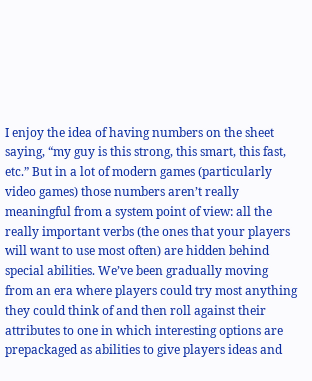I enjoy the idea of having numbers on the sheet saying, “my guy is this strong, this smart, this fast, etc.” But in a lot of modern games (particularly video games) those numbers aren’t really meaningful from a system point of view: all the really important verbs (the ones that your players will want to use most often) are hidden behind special abilities. We’ve been gradually moving from an era where players could try most anything they could think of and then roll against their attributes to one in which interesting options are prepackaged as abilities to give players ideas and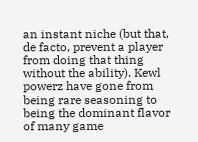an instant niche (but that, de facto, prevent a player from doing that thing without the ability). Kewl powerz have gone from being rare seasoning to being the dominant flavor of many game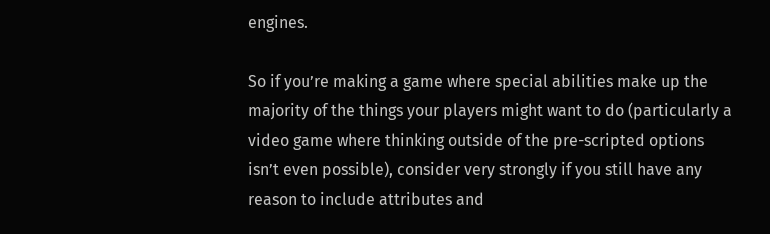engines.

So if you’re making a game where special abilities make up the majority of the things your players might want to do (particularly a video game where thinking outside of the pre-scripted options isn’t even possible), consider very strongly if you still have any reason to include attributes and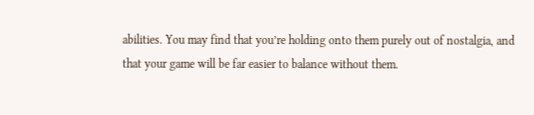abilities. You may find that you’re holding onto them purely out of nostalgia, and that your game will be far easier to balance without them.